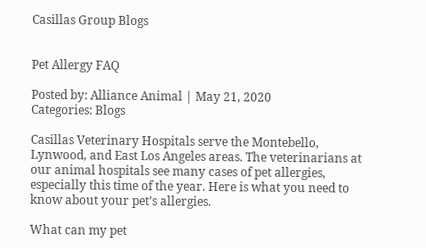Casillas Group Blogs


Pet Allergy FAQ

Posted by: Alliance Animal | May 21, 2020
Categories: Blogs

Casillas Veterinary Hospitals serve the Montebello, Lynwood, and East Los Angeles areas. The veterinarians at our animal hospitals see many cases of pet allergies, especially this time of the year. Here is what you need to know about your pet’s allergies.

What can my pet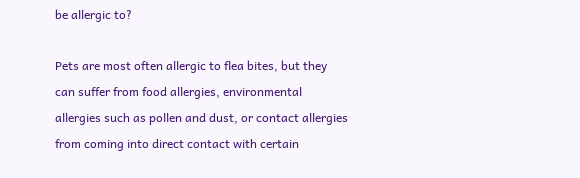be allergic to?

Pets are most often allergic to flea bites, but they can suffer from food allergies, environmental allergies such as pollen and dust, or contact allergies from coming into direct contact with certain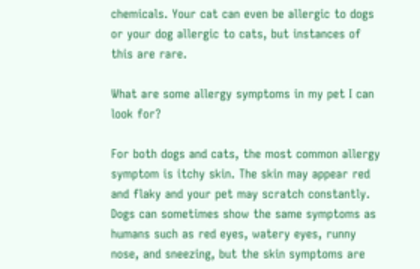chemicals. Your cat can even be allergic to dogs or your dog allergic to cats, but instances of this are rare.

What are some allergy symptoms in my pet I can look for?

For both dogs and cats, the most common allergy symptom is itchy skin. The skin may appear red and flaky and your pet may scratch constantly. Dogs can sometimes show the same symptoms as humans such as red eyes, watery eyes, runny nose, and sneezing, but the skin symptoms are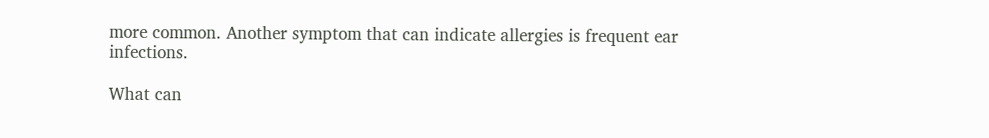more common. Another symptom that can indicate allergies is frequent ear infections.

What can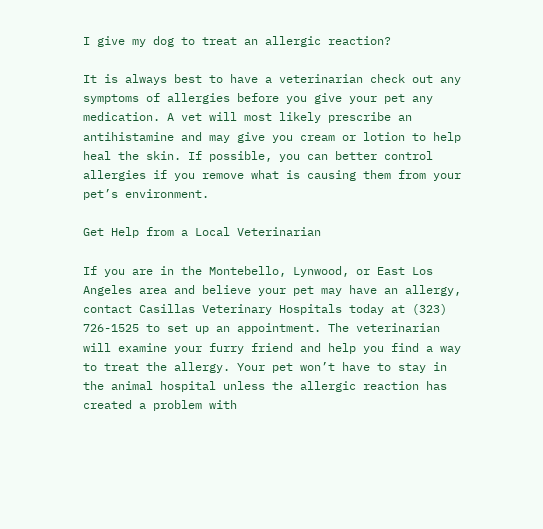I give my dog to treat an allergic reaction?

It is always best to have a veterinarian check out any symptoms of allergies before you give your pet any medication. A vet will most likely prescribe an antihistamine and may give you cream or lotion to help heal the skin. If possible, you can better control allergies if you remove what is causing them from your pet’s environment.

Get Help from a Local Veterinarian

If you are in the Montebello, Lynwood, or East Los Angeles area and believe your pet may have an allergy, contact Casillas Veterinary Hospitals today at (323) 726-1525 to set up an appointment. The veterinarian will examine your furry friend and help you find a way to treat the allergy. Your pet won’t have to stay in the animal hospital unless the allergic reaction has created a problem with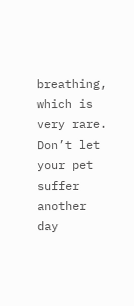breathing, which is very rare. Don’t let your pet suffer another day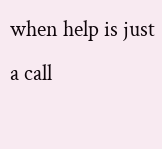when help is just a call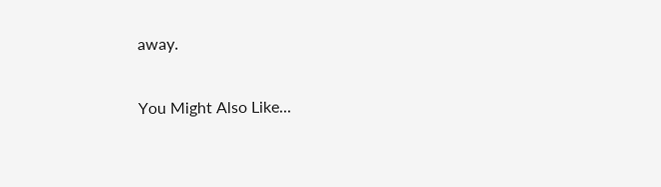away.

You Might Also Like...